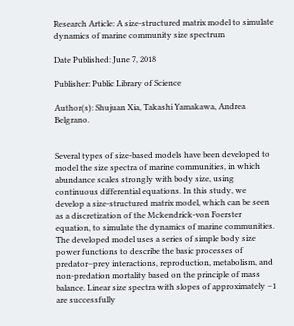Research Article: A size-structured matrix model to simulate dynamics of marine community size spectrum

Date Published: June 7, 2018

Publisher: Public Library of Science

Author(s): Shujuan Xia, Takashi Yamakawa, Andrea Belgrano.


Several types of size-based models have been developed to model the size spectra of marine communities, in which abundance scales strongly with body size, using continuous differential equations. In this study, we develop a size-structured matrix model, which can be seen as a discretization of the Mckendrick-von Foerster equation, to simulate the dynamics of marine communities. The developed model uses a series of simple body size power functions to describe the basic processes of predator–prey interactions, reproduction, metabolism, and non-predation mortality based on the principle of mass balance. Linear size spectra with slopes of approximately –1 are successfully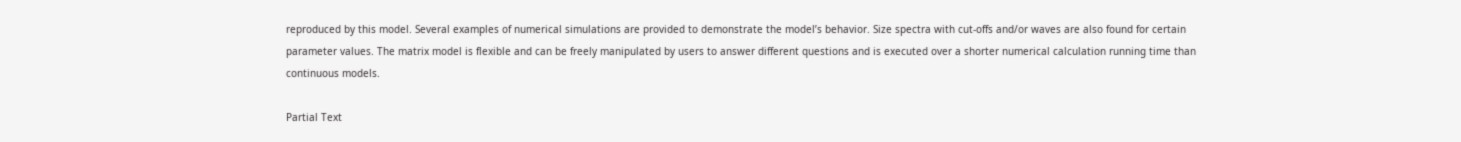reproduced by this model. Several examples of numerical simulations are provided to demonstrate the model’s behavior. Size spectra with cut-offs and/or waves are also found for certain parameter values. The matrix model is flexible and can be freely manipulated by users to answer different questions and is executed over a shorter numerical calculation running time than continuous models.

Partial Text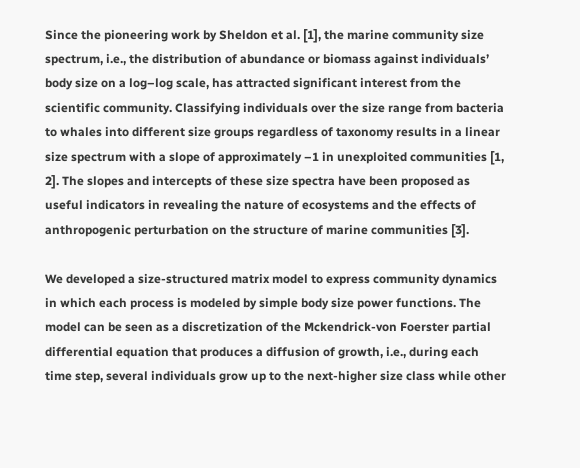Since the pioneering work by Sheldon et al. [1], the marine community size spectrum, i.e., the distribution of abundance or biomass against individuals’ body size on a log–log scale, has attracted significant interest from the scientific community. Classifying individuals over the size range from bacteria to whales into different size groups regardless of taxonomy results in a linear size spectrum with a slope of approximately –1 in unexploited communities [1, 2]. The slopes and intercepts of these size spectra have been proposed as useful indicators in revealing the nature of ecosystems and the effects of anthropogenic perturbation on the structure of marine communities [3].

We developed a size-structured matrix model to express community dynamics in which each process is modeled by simple body size power functions. The model can be seen as a discretization of the Mckendrick-von Foerster partial differential equation that produces a diffusion of growth, i.e., during each time step, several individuals grow up to the next-higher size class while other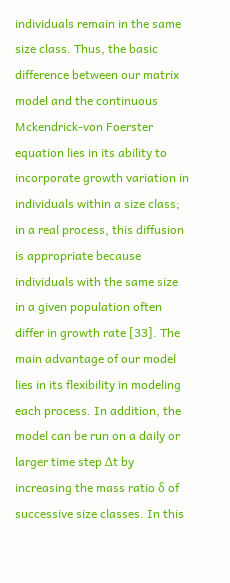individuals remain in the same size class. Thus, the basic difference between our matrix model and the continuous Mckendrick-von Foerster equation lies in its ability to incorporate growth variation in individuals within a size class; in a real process, this diffusion is appropriate because individuals with the same size in a given population often differ in growth rate [33]. The main advantage of our model lies in its flexibility in modeling each process. In addition, the model can be run on a daily or larger time step Δt by increasing the mass ratio δ of successive size classes. In this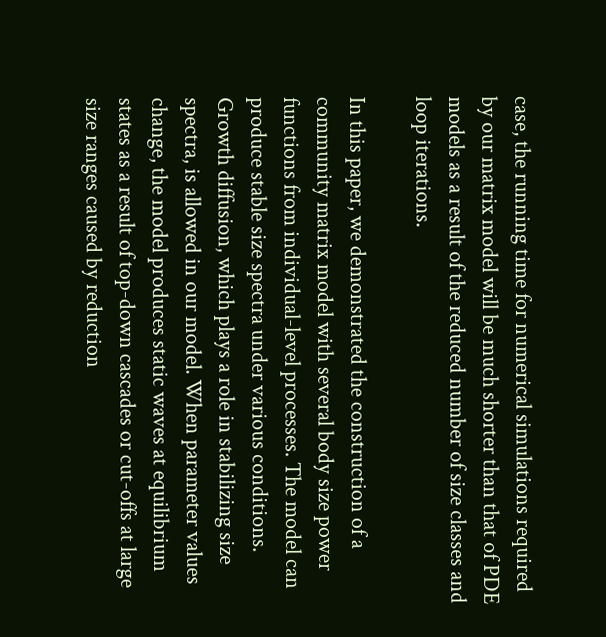case, the running time for numerical simulations required by our matrix model will be much shorter than that of PDE models as a result of the reduced number of size classes and loop iterations.

In this paper, we demonstrated the construction of a community matrix model with several body size power functions from individual-level processes. The model can produce stable size spectra under various conditions. Growth diffusion, which plays a role in stabilizing size spectra, is allowed in our model. When parameter values change, the model produces static waves at equilibrium states as a result of top-down cascades or cut-offs at large size ranges caused by reduction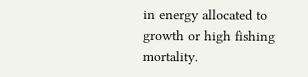in energy allocated to growth or high fishing mortality.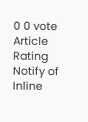0 0 vote
Article Rating
Notify of
Inline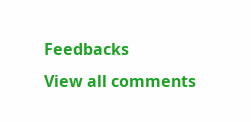Feedbacks
View all comments